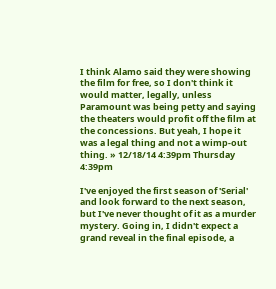I think Alamo said they were showing the film for free, so I don't think it would matter, legally, unless Paramount was being petty and saying the theaters would profit off the film at the concessions. But yeah, I hope it was a legal thing and not a wimp-out thing. » 12/18/14 4:39pm Thursday 4:39pm

I've enjoyed the first season of 'Serial' and look forward to the next season, but I've never thought of it as a murder mystery. Going in, I didn't expect a grand reveal in the final episode, a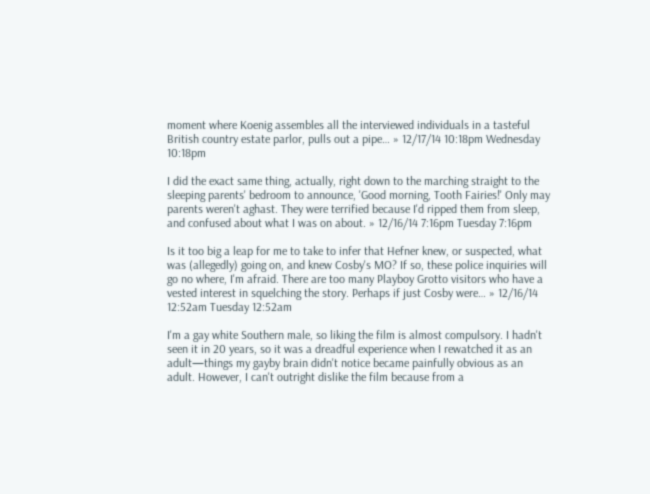moment where Koenig assembles all the interviewed individuals in a tasteful British country estate parlor, pulls out a pipe… » 12/17/14 10:18pm Wednesday 10:18pm

I did the exact same thing, actually, right down to the marching straight to the sleeping parents' bedroom to announce, 'Good morning, Tooth Fairies!' Only may parents weren't aghast. They were terrified because I'd ripped them from sleep, and confused about what I was on about. » 12/16/14 7:16pm Tuesday 7:16pm

Is it too big a leap for me to take to infer that Hefner knew, or suspected, what was (allegedly) going on, and knew Cosby's MO? If so, these police inquiries will go no where, I'm afraid. There are too many Playboy Grotto visitors who have a vested interest in squelching the story. Perhaps if just Cosby were… » 12/16/14 12:52am Tuesday 12:52am

I'm a gay white Southern male, so liking the film is almost compulsory. I hadn't seen it in 20 years, so it was a dreadful experience when I rewatched it as an adult—things my gayby brain didn't notice became painfully obvious as an adult. However, I can't outright dislike the film because from a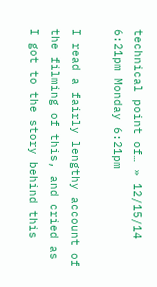technical point of… » 12/15/14 6:21pm Monday 6:21pm

I read a fairly lengthy account of the filming of this, and cried as I got to the story behind this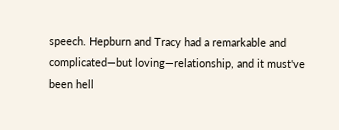speech. Hepburn and Tracy had a remarkable and complicated—but loving—relationship, and it must've been hell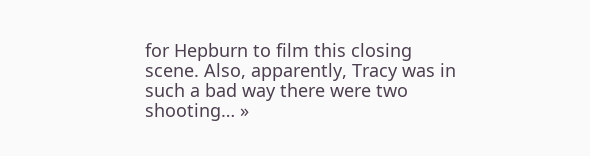for Hepburn to film this closing scene. Also, apparently, Tracy was in such a bad way there were two shooting… »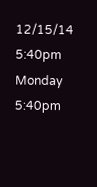12/15/14 5:40pm Monday 5:40pm